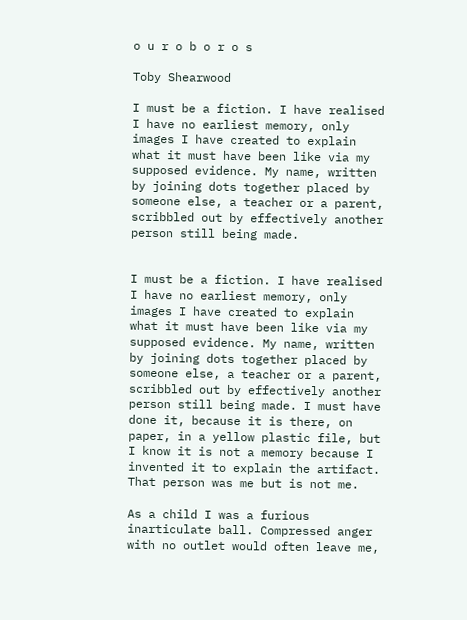o u r o b o r o s

Toby Shearwood

I must be a fiction. I have realised I have no earliest memory, only images I have created to explain what it must have been like via my supposed evidence. My name, written by joining dots together placed by someone else, a teacher or a parent, scribbled out by effectively another person still being made.


I must be a fiction. I have realised I have no earliest memory, only images I have created to explain what it must have been like via my supposed evidence. My name, written by joining dots together placed by someone else, a teacher or a parent, scribbled out by effectively another person still being made. I must have done it, because it is there, on paper, in a yellow plastic file, but I know it is not a memory because I invented it to explain the artifact. That person was me but is not me.

As a child I was a furious inarticulate ball. Compressed anger with no outlet would often leave me,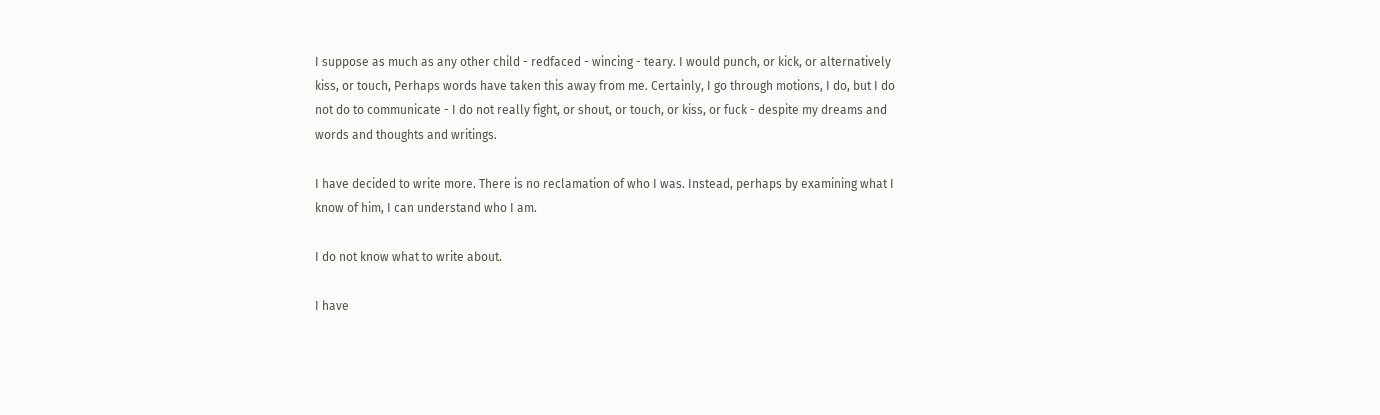I suppose as much as any other child - redfaced - wincing - teary. I would punch, or kick, or alternatively kiss, or touch, Perhaps words have taken this away from me. Certainly, I go through motions, I do, but I do not do to communicate - I do not really fight, or shout, or touch, or kiss, or fuck - despite my dreams and words and thoughts and writings.

I have decided to write more. There is no reclamation of who I was. Instead, perhaps by examining what I know of him, I can understand who I am.

I do not know what to write about.

I have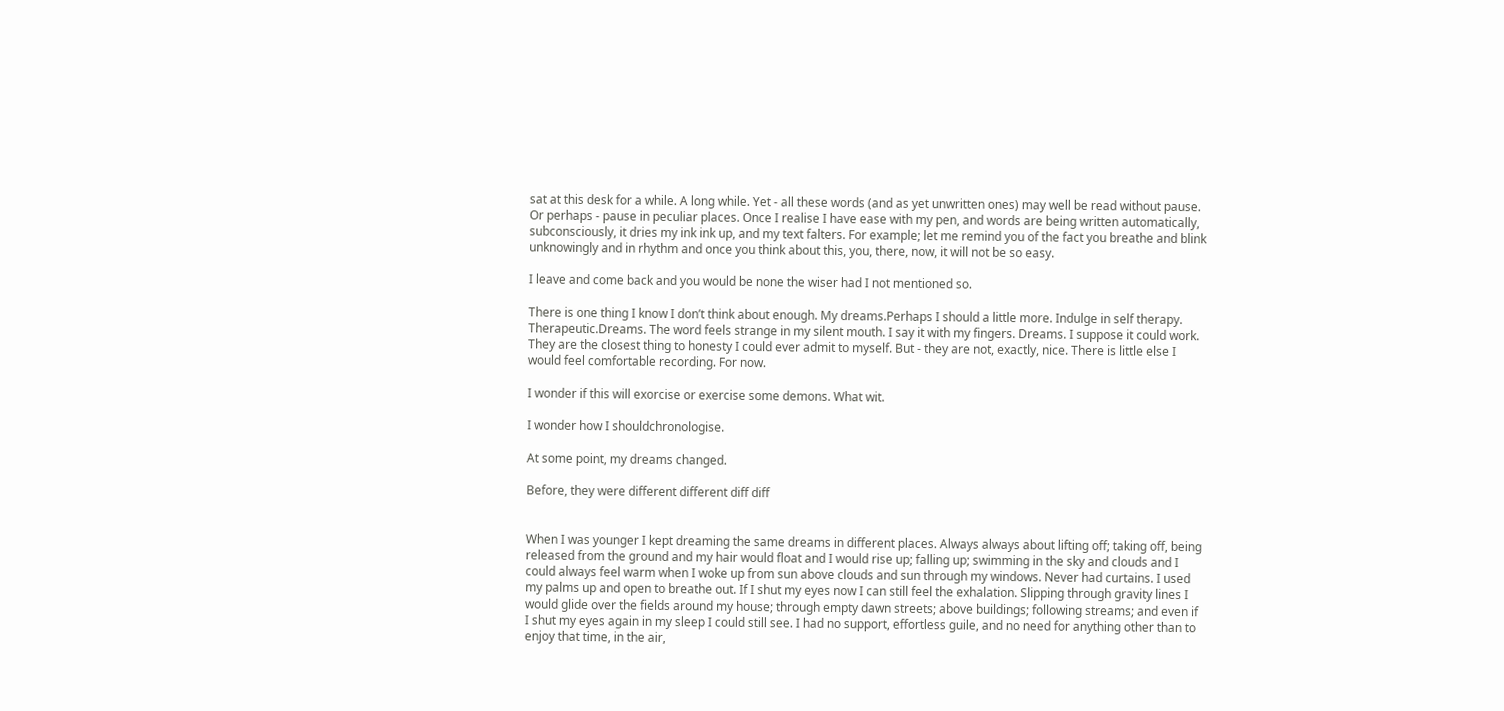sat at this desk for a while. A long while. Yet - all these words (and as yet unwritten ones) may well be read without pause. Or perhaps - pause in peculiar places. Once I realise I have ease with my pen, and words are being written automatically, subconsciously, it dries my ink ink up, and my text falters. For example; let me remind you of the fact you breathe and blink unknowingly and in rhythm and once you think about this, you, there, now, it will not be so easy.

I leave and come back and you would be none the wiser had I not mentioned so.

There is one thing I know I don’t think about enough. My dreams.Perhaps I should a little more. Indulge in self therapy. Therapeutic.Dreams. The word feels strange in my silent mouth. I say it with my fingers. Dreams. I suppose it could work. They are the closest thing to honesty I could ever admit to myself. But - they are not, exactly, nice. There is little else I would feel comfortable recording. For now.

I wonder if this will exorcise or exercise some demons. What wit.

I wonder how I shouldchronologise.

At some point, my dreams changed.

Before, they were different different diff diff


When I was younger I kept dreaming the same dreams in different places. Always always about lifting off; taking off, being released from the ground and my hair would float and I would rise up; falling up; swimming in the sky and clouds and I could always feel warm when I woke up from sun above clouds and sun through my windows. Never had curtains. I used my palms up and open to breathe out. If I shut my eyes now I can still feel the exhalation. Slipping through gravity lines I would glide over the fields around my house; through empty dawn streets; above buildings; following streams; and even if I shut my eyes again in my sleep I could still see. I had no support, effortless guile, and no need for anything other than to enjoy that time, in the air,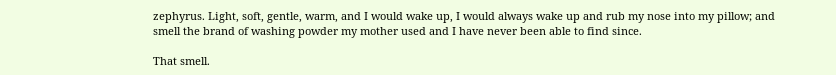zephyrus. Light, soft, gentle, warm, and I would wake up, I would always wake up and rub my nose into my pillow; and smell the brand of washing powder my mother used and I have never been able to find since.

That smell.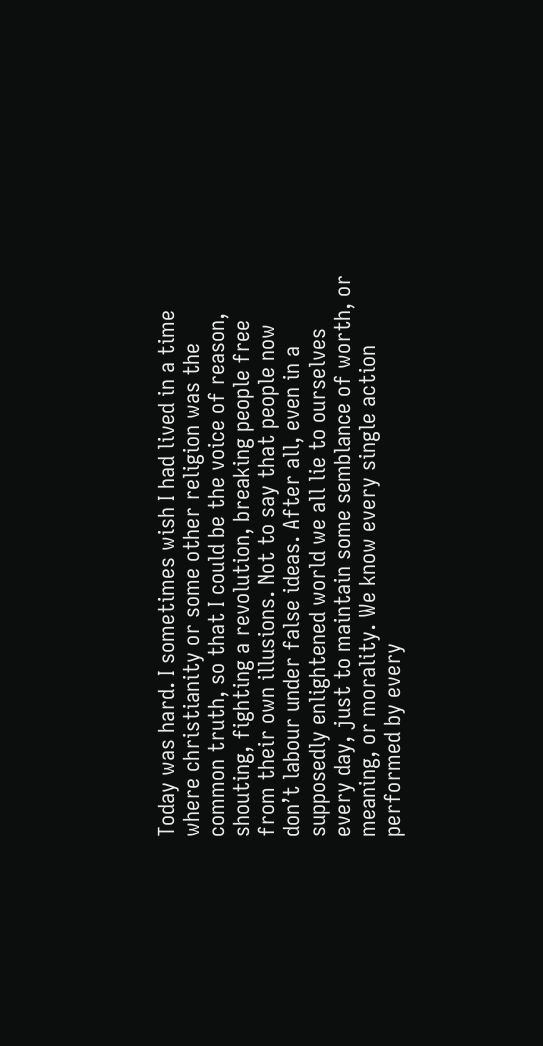Today was hard. I sometimes wish I had lived in a time where christianity or some other religion was the common truth, so that I could be the voice of reason, shouting, fighting a revolution, breaking people free from their own illusions. Not to say that people now don’t labour under false ideas. After all, even in a supposedly enlightened world we all lie to ourselves every day, just to maintain some semblance of worth, or meaning, or morality. We know every single action performed by every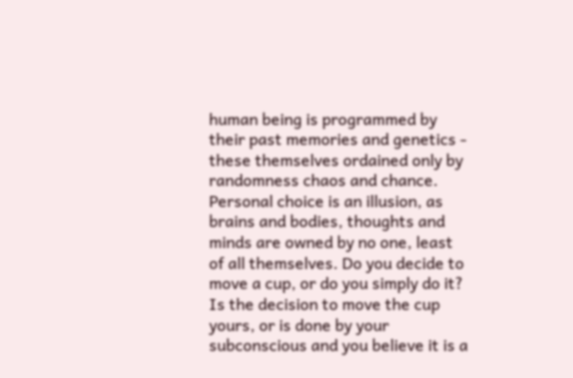human being is programmed by their past memories and genetics - these themselves ordained only by randomness chaos and chance. Personal choice is an illusion, as brains and bodies, thoughts and minds are owned by no one, least of all themselves. Do you decide to move a cup, or do you simply do it? Is the decision to move the cup yours, or is done by your subconscious and you believe it is a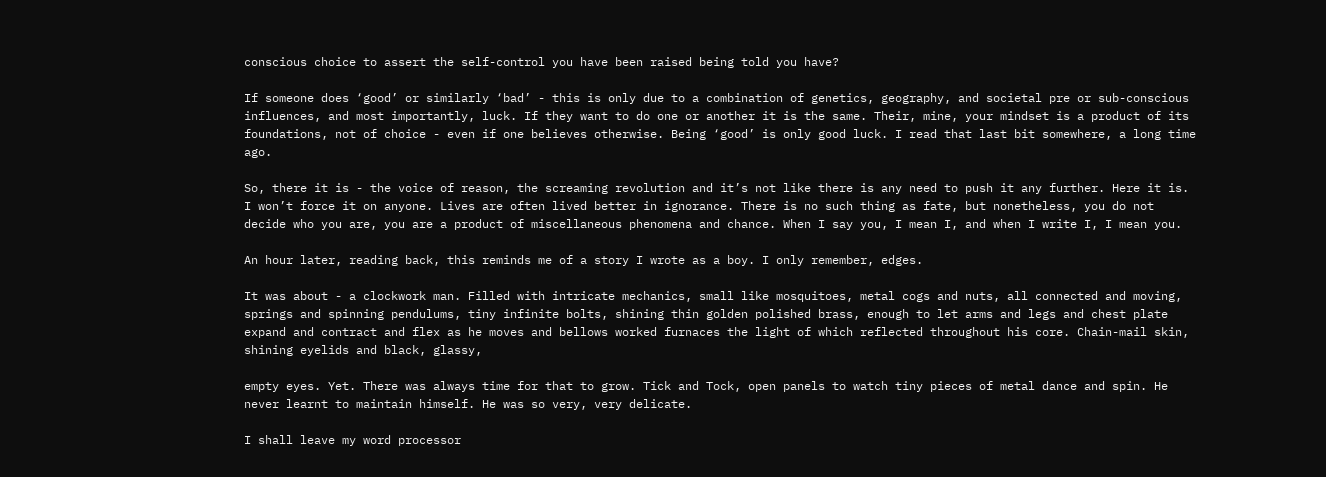conscious choice to assert the self-control you have been raised being told you have?

If someone does ‘good’ or similarly ‘bad’ - this is only due to a combination of genetics, geography, and societal pre or sub-conscious influences, and most importantly, luck. If they want to do one or another it is the same. Their, mine, your mindset is a product of its foundations, not of choice - even if one believes otherwise. Being ‘good’ is only good luck. I read that last bit somewhere, a long time ago.

So, there it is - the voice of reason, the screaming revolution and it’s not like there is any need to push it any further. Here it is. I won’t force it on anyone. Lives are often lived better in ignorance. There is no such thing as fate, but nonetheless, you do not decide who you are, you are a product of miscellaneous phenomena and chance. When I say you, I mean I, and when I write I, I mean you.

An hour later, reading back, this reminds me of a story I wrote as a boy. I only remember, edges.

It was about - a clockwork man. Filled with intricate mechanics, small like mosquitoes, metal cogs and nuts, all connected and moving, springs and spinning pendulums, tiny infinite bolts, shining thin golden polished brass, enough to let arms and legs and chest plate expand and contract and flex as he moves and bellows worked furnaces the light of which reflected throughout his core. Chain-mail skin, shining eyelids and black, glassy,

empty eyes. Yet. There was always time for that to grow. Tick and Tock, open panels to watch tiny pieces of metal dance and spin. He never learnt to maintain himself. He was so very, very delicate.

I shall leave my word processor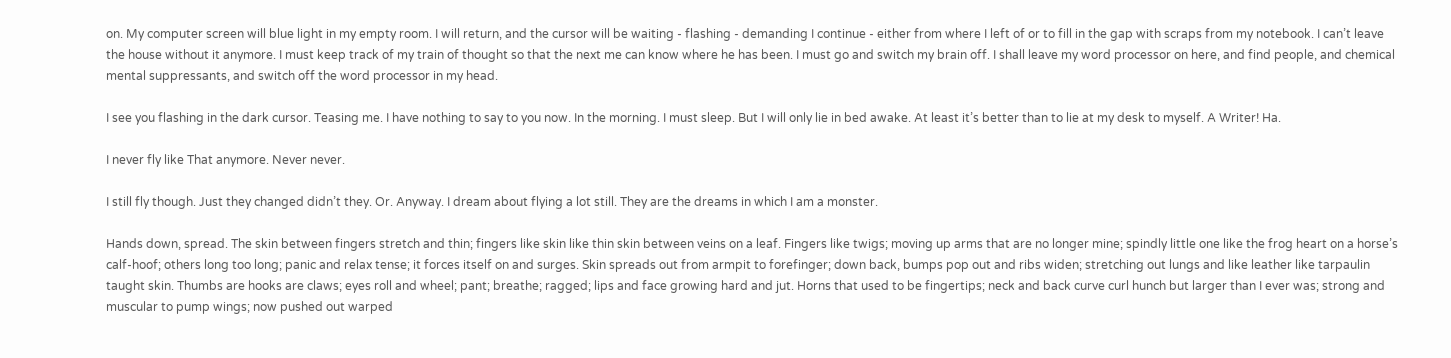on. My computer screen will blue light in my empty room. I will return, and the cursor will be waiting - flashing - demanding I continue - either from where I left of or to fill in the gap with scraps from my notebook. I can’t leave the house without it anymore. I must keep track of my train of thought so that the next me can know where he has been. I must go and switch my brain off. I shall leave my word processor on here, and find people, and chemical mental suppressants, and switch off the word processor in my head.

I see you flashing in the dark cursor. Teasing me. I have nothing to say to you now. In the morning. I must sleep. But I will only lie in bed awake. At least it’s better than to lie at my desk to myself. A Writer! Ha.

I never fly like That anymore. Never never.

I still fly though. Just they changed didn’t they. Or. Anyway. I dream about flying a lot still. They are the dreams in which I am a monster.

Hands down, spread. The skin between fingers stretch and thin; fingers like skin like thin skin between veins on a leaf. Fingers like twigs; moving up arms that are no longer mine; spindly little one like the frog heart on a horse’s calf-hoof; others long too long; panic and relax tense; it forces itself on and surges. Skin spreads out from armpit to forefinger; down back, bumps pop out and ribs widen; stretching out lungs and like leather like tarpaulin taught skin. Thumbs are hooks are claws; eyes roll and wheel; pant; breathe; ragged; lips and face growing hard and jut. Horns that used to be fingertips; neck and back curve curl hunch but larger than I ever was; strong and muscular to pump wings; now pushed out warped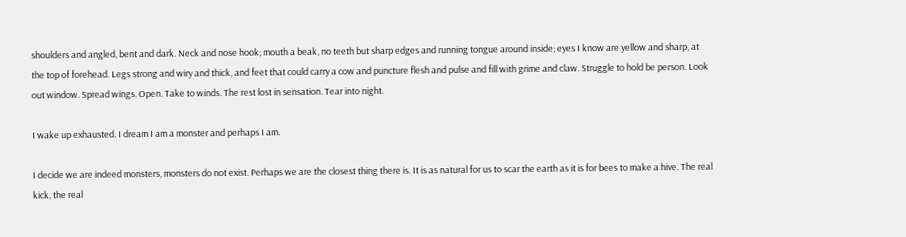shoulders and angled, bent and dark. Neck and nose hook; mouth a beak, no teeth but sharp edges and running tongue around inside; eyes I know are yellow and sharp, at the top of forehead. Legs strong and wiry and thick, and feet that could carry a cow and puncture flesh and pulse and fill with grime and claw. Struggle to hold be person. Look out window. Spread wings. Open. Take to winds. The rest lost in sensation. Tear into night.

I wake up exhausted. I dream I am a monster and perhaps I am.

I decide we are indeed monsters, monsters do not exist. Perhaps we are the closest thing there is. It is as natural for us to scar the earth as it is for bees to make a hive. The real kick, the real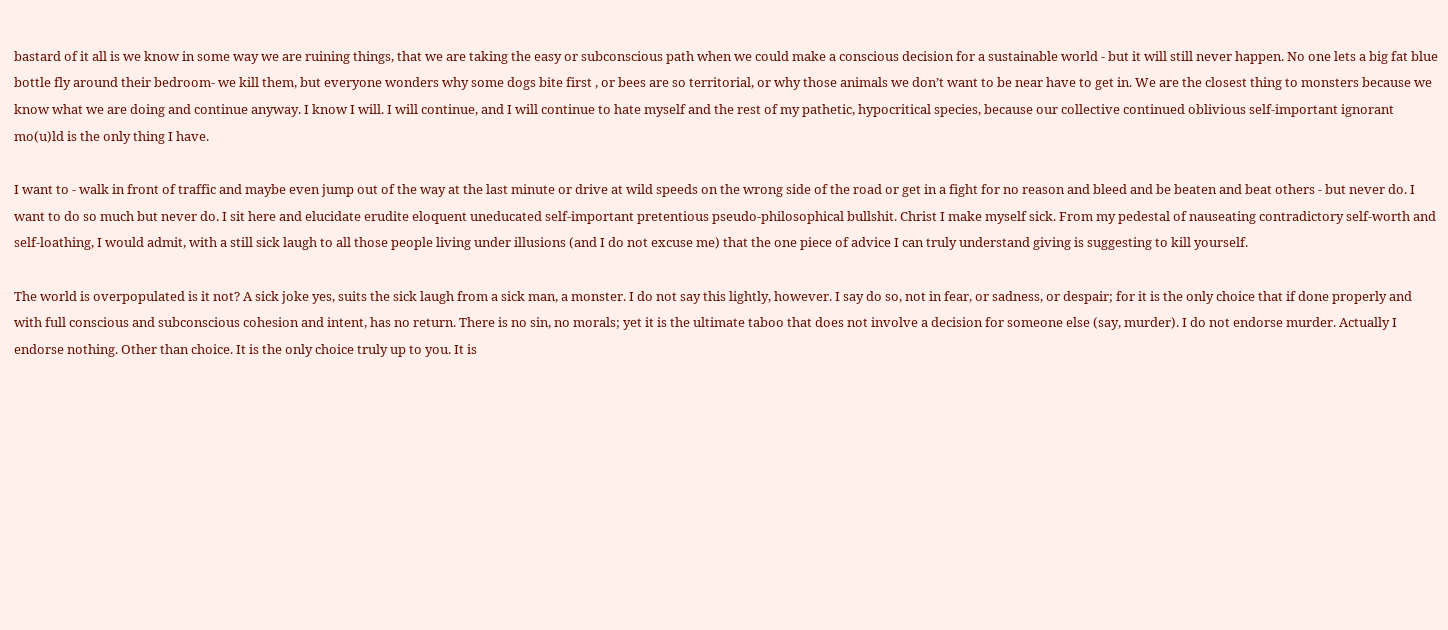bastard of it all is we know in some way we are ruining things, that we are taking the easy or subconscious path when we could make a conscious decision for a sustainable world - but it will still never happen. No one lets a big fat blue bottle fly around their bedroom- we kill them, but everyone wonders why some dogs bite first , or bees are so territorial, or why those animals we don’t want to be near have to get in. We are the closest thing to monsters because we know what we are doing and continue anyway. I know I will. I will continue, and I will continue to hate myself and the rest of my pathetic, hypocritical species, because our collective continued oblivious self-important ignorant mo(u)ld is the only thing I have.

I want to - walk in front of traffic and maybe even jump out of the way at the last minute or drive at wild speeds on the wrong side of the road or get in a fight for no reason and bleed and be beaten and beat others - but never do. I want to do so much but never do. I sit here and elucidate erudite eloquent uneducated self-important pretentious pseudo-philosophical bullshit. Christ I make myself sick. From my pedestal of nauseating contradictory self-worth and self-loathing, I would admit, with a still sick laugh to all those people living under illusions (and I do not excuse me) that the one piece of advice I can truly understand giving is suggesting to kill yourself.

The world is overpopulated is it not? A sick joke yes, suits the sick laugh from a sick man, a monster. I do not say this lightly, however. I say do so, not in fear, or sadness, or despair; for it is the only choice that if done properly and with full conscious and subconscious cohesion and intent, has no return. There is no sin, no morals; yet it is the ultimate taboo that does not involve a decision for someone else (say, murder). I do not endorse murder. Actually I endorse nothing. Other than choice. It is the only choice truly up to you. It is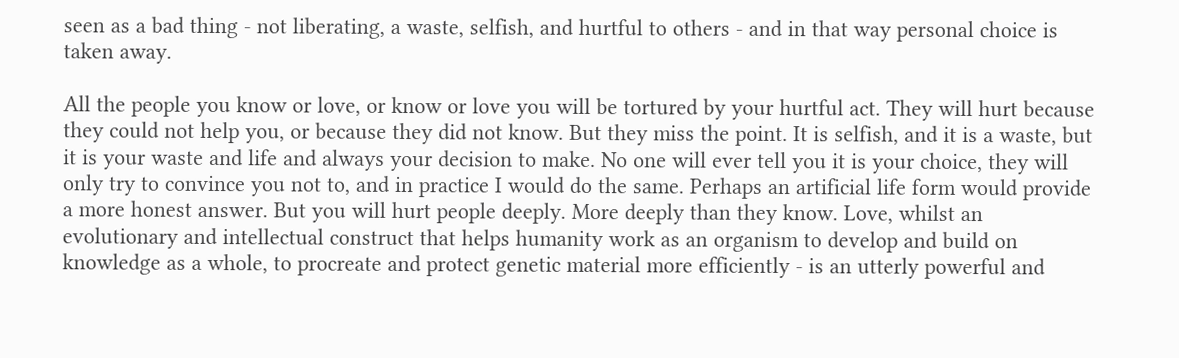seen as a bad thing - not liberating, a waste, selfish, and hurtful to others - and in that way personal choice is taken away.

All the people you know or love, or know or love you will be tortured by your hurtful act. They will hurt because they could not help you, or because they did not know. But they miss the point. It is selfish, and it is a waste, but it is your waste and life and always your decision to make. No one will ever tell you it is your choice, they will only try to convince you not to, and in practice I would do the same. Perhaps an artificial life form would provide a more honest answer. But you will hurt people deeply. More deeply than they know. Love, whilst an evolutionary and intellectual construct that helps humanity work as an organism to develop and build on knowledge as a whole, to procreate and protect genetic material more efficiently - is an utterly powerful and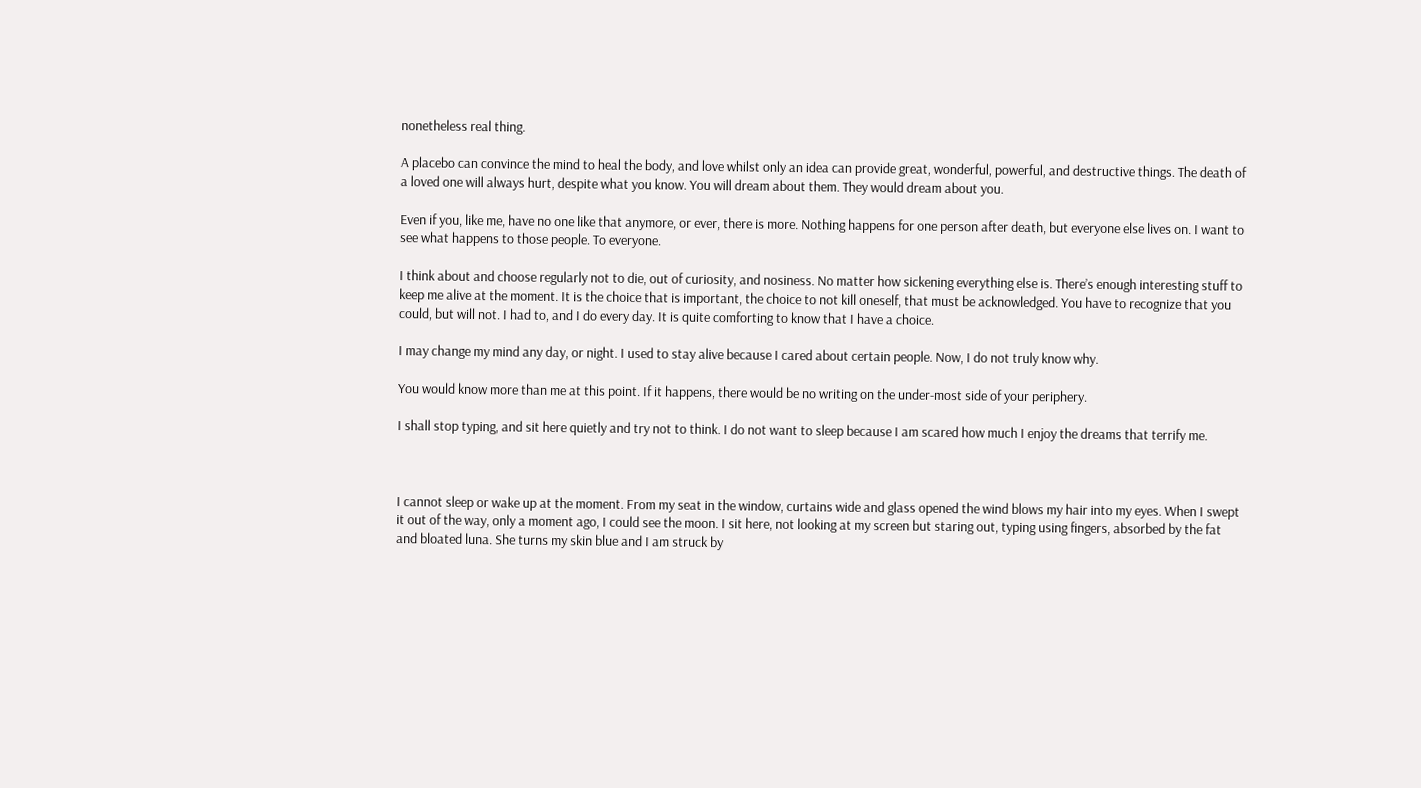nonetheless real thing.

A placebo can convince the mind to heal the body, and love whilst only an idea can provide great, wonderful, powerful, and destructive things. The death of a loved one will always hurt, despite what you know. You will dream about them. They would dream about you.

Even if you, like me, have no one like that anymore, or ever, there is more. Nothing happens for one person after death, but everyone else lives on. I want to see what happens to those people. To everyone.

I think about and choose regularly not to die, out of curiosity, and nosiness. No matter how sickening everything else is. There’s enough interesting stuff to keep me alive at the moment. It is the choice that is important, the choice to not kill oneself, that must be acknowledged. You have to recognize that you could, but will not. I had to, and I do every day. It is quite comforting to know that I have a choice.

I may change my mind any day, or night. I used to stay alive because I cared about certain people. Now, I do not truly know why.

You would know more than me at this point. If it happens, there would be no writing on the under-most side of your periphery.

I shall stop typing, and sit here quietly and try not to think. I do not want to sleep because I am scared how much I enjoy the dreams that terrify me.



I cannot sleep or wake up at the moment. From my seat in the window, curtains wide and glass opened the wind blows my hair into my eyes. When I swept it out of the way, only a moment ago, I could see the moon. I sit here, not looking at my screen but staring out, typing using fingers, absorbed by the fat and bloated luna. She turns my skin blue and I am struck by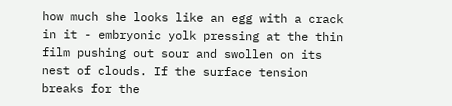how much she looks like an egg with a crack in it - embryonic yolk pressing at the thin film pushing out sour and swollen on its nest of clouds. If the surface tension breaks for the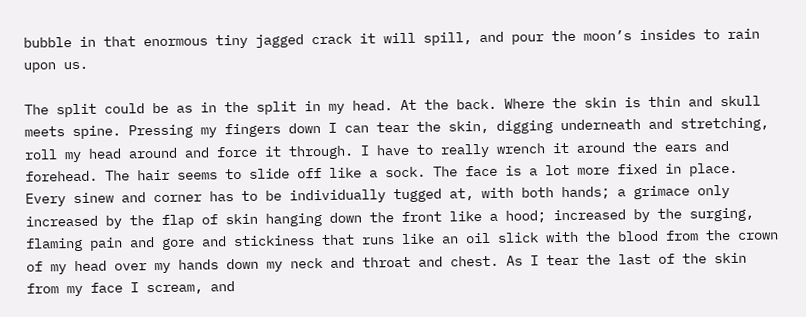bubble in that enormous tiny jagged crack it will spill, and pour the moon’s insides to rain upon us.

The split could be as in the split in my head. At the back. Where the skin is thin and skull meets spine. Pressing my fingers down I can tear the skin, digging underneath and stretching, roll my head around and force it through. I have to really wrench it around the ears and forehead. The hair seems to slide off like a sock. The face is a lot more fixed in place. Every sinew and corner has to be individually tugged at, with both hands; a grimace only increased by the flap of skin hanging down the front like a hood; increased by the surging, flaming pain and gore and stickiness that runs like an oil slick with the blood from the crown of my head over my hands down my neck and throat and chest. As I tear the last of the skin from my face I scream, and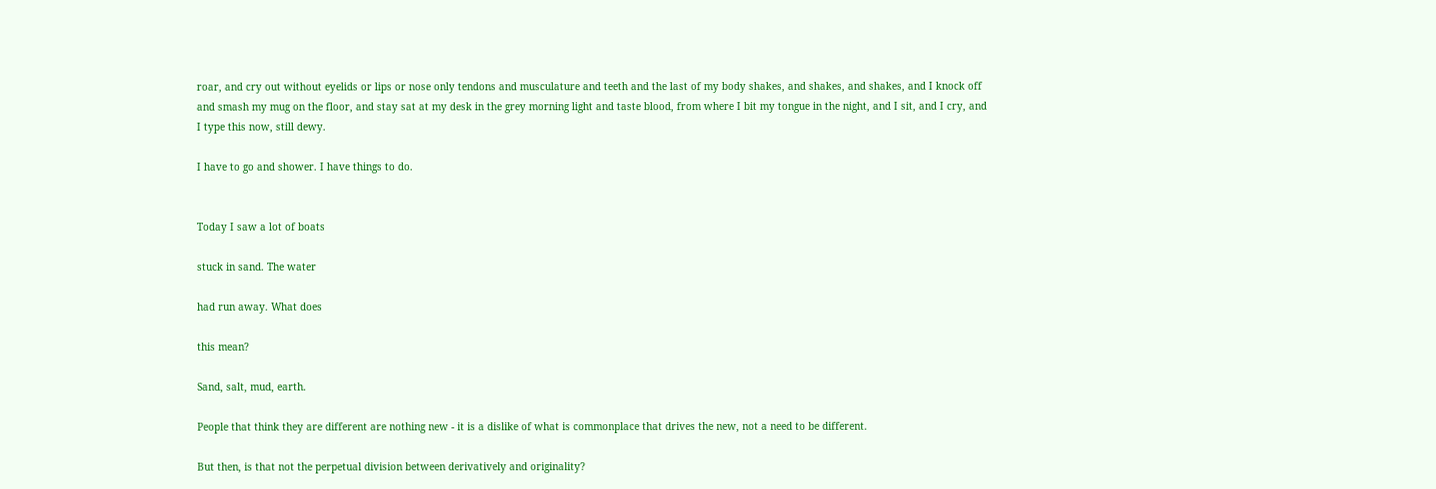roar, and cry out without eyelids or lips or nose only tendons and musculature and teeth and the last of my body shakes, and shakes, and shakes, and I knock off and smash my mug on the floor, and stay sat at my desk in the grey morning light and taste blood, from where I bit my tongue in the night, and I sit, and I cry, and I type this now, still dewy.

I have to go and shower. I have things to do.


Today I saw a lot of boats

stuck in sand. The water

had run away. What does

this mean?

Sand, salt, mud, earth.

People that think they are different are nothing new - it is a dislike of what is commonplace that drives the new, not a need to be different.

But then, is that not the perpetual division between derivatively and originality?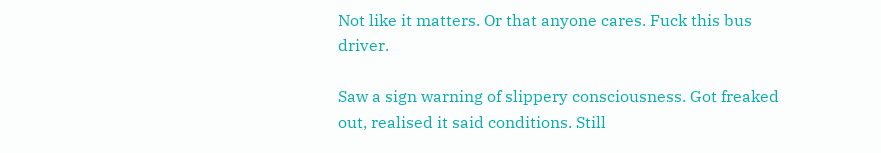Not like it matters. Or that anyone cares. Fuck this bus driver.

Saw a sign warning of slippery consciousness. Got freaked out, realised it said conditions. Still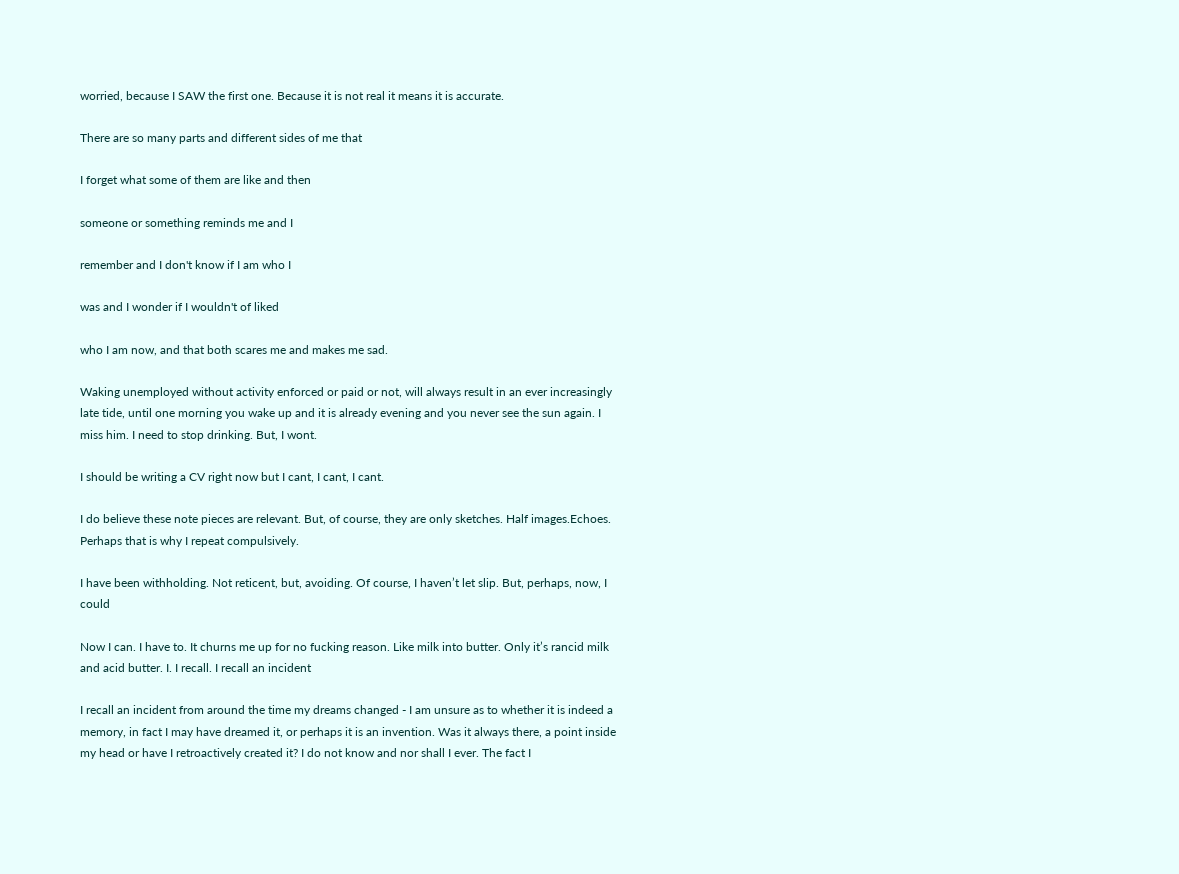worried, because I SAW the first one. Because it is not real it means it is accurate.

There are so many parts and different sides of me that

I forget what some of them are like and then

someone or something reminds me and I

remember and I don't know if I am who I

was and I wonder if I wouldn't of liked

who I am now, and that both scares me and makes me sad.

Waking unemployed without activity enforced or paid or not, will always result in an ever increasingly late tide, until one morning you wake up and it is already evening and you never see the sun again. I miss him. I need to stop drinking. But, I wont.

I should be writing a CV right now but I cant, I cant, I cant.

I do believe these note pieces are relevant. But, of course, they are only sketches. Half images.Echoes. Perhaps that is why I repeat compulsively.

I have been withholding. Not reticent, but, avoiding. Of course, I haven’t let slip. But, perhaps, now, I could

Now I can. I have to. It churns me up for no fucking reason. Like milk into butter. Only it’s rancid milk and acid butter. I. I recall. I recall an incident

I recall an incident from around the time my dreams changed - I am unsure as to whether it is indeed a memory, in fact I may have dreamed it, or perhaps it is an invention. Was it always there, a point inside my head or have I retroactively created it? I do not know and nor shall I ever. The fact I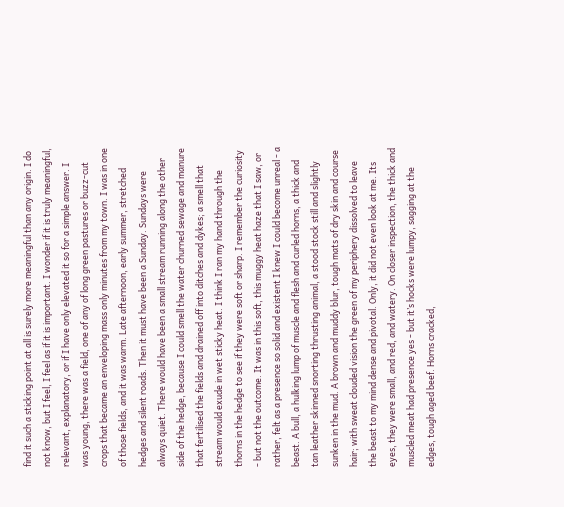find it such a sticking point at all is surely more meaningful than any origin. I do not know, but I feel, I feel as if it is important. I wonder if it is truly meaningful, relevant, explanatory, or if I have only elevated it so for a simple answer. I was young, there was a field, one of any of long green pastures or buzz-cut crops that became an enveloping mass only minutes from my town. I was in one of those fields, and it was warm. Late afternoon, early summer, stretched hedges and silent roads. Then it must have been a Sunday. Sundays were always quiet. There would have been a small stream running along the other side of the hedge, because I could smell the water churned sewage and manure that fertilised the fields and drained off into ditches and dykes; a smell that stream would exude in wet sticky heat. I think I ran my hand through the thorns in the hedge to see if they were soft or sharp. I remember the curiosity - but not the outcome. It was in this soft, this muggy heat haze that I saw, or rather, felt as a presence so solid and existent I knew I could become unreal - a beast. A bull, a hulking lump of muscle and flesh and curled horns, a thick and tan leather skinned snorting thrusting animal, a stood stock still and slightly sunken in the mud. A brown and muddy blur, tough mats of dry skin and course hair; with sweat clouded vision the green of my periphery dissolved to leave the beast to my mind dense and pivotal. Only, it did not even look at me. Its eyes, they were small, and red, and watery. On closer inspection, the thick and muscled meat had presence yes - but it’s hocks were lumpy, sagging at the edges, tough aged beef. Horns cracked,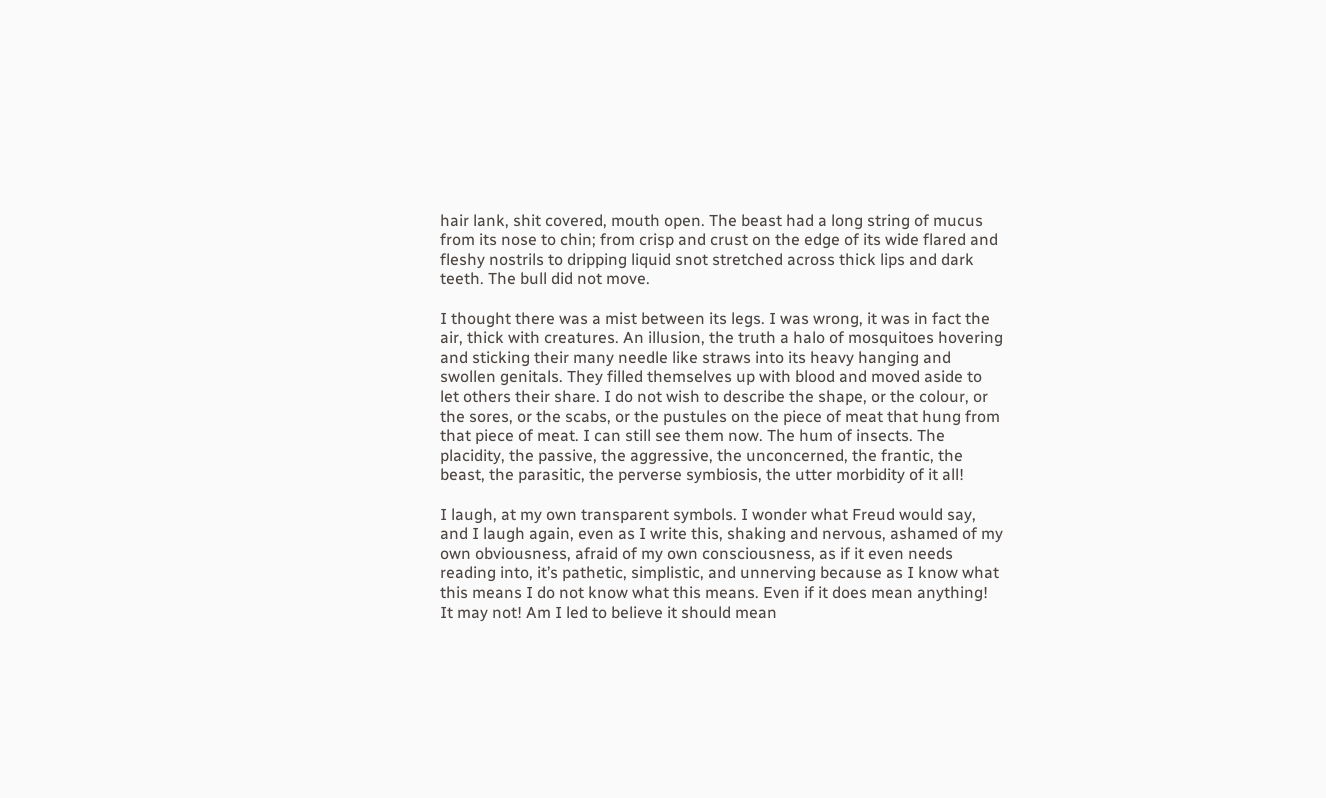hair lank, shit covered, mouth open. The beast had a long string of mucus from its nose to chin; from crisp and crust on the edge of its wide flared and fleshy nostrils to dripping liquid snot stretched across thick lips and dark teeth. The bull did not move.

I thought there was a mist between its legs. I was wrong, it was in fact the air, thick with creatures. An illusion, the truth a halo of mosquitoes hovering and sticking their many needle like straws into its heavy hanging and swollen genitals. They filled themselves up with blood and moved aside to let others their share. I do not wish to describe the shape, or the colour, or the sores, or the scabs, or the pustules on the piece of meat that hung from that piece of meat. I can still see them now. The hum of insects. The placidity, the passive, the aggressive, the unconcerned, the frantic, the beast, the parasitic, the perverse symbiosis, the utter morbidity of it all!

I laugh, at my own transparent symbols. I wonder what Freud would say, and I laugh again, even as I write this, shaking and nervous, ashamed of my own obviousness, afraid of my own consciousness, as if it even needs reading into, it’s pathetic, simplistic, and unnerving because as I know what this means I do not know what this means. Even if it does mean anything! It may not! Am I led to believe it should mean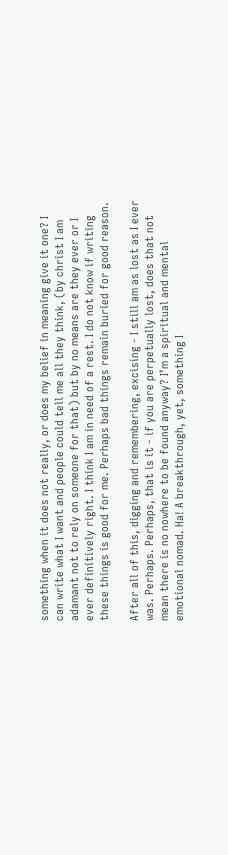something when it does not really, or does my belief in meaning give it one? I can write what I want and people could tell me all they think, (by christ I am adamant not to rely on someone for that) but by no means are they ever or I ever definitively right. I think I am in need of a rest. I do not know if writing these things is good for me. Perhaps bad things remain buried for good reason.

After all of this, digging and remembering, excising - I still am as lost as I ever was. Perhaps. Perhaps, that is it - if you are perpetually lost, does that not mean there is no nowhere to be found anyway? I’m a spiritual and mental emotional nomad. Ha! A breakthrough, yet, something I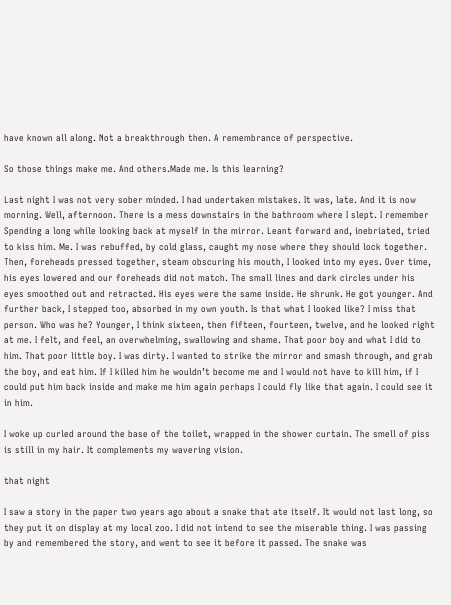have known all along. Not a breakthrough then. A remembrance of perspective.

So those things make me. And others.Made me. Is this learning?

Last night I was not very sober minded. I had undertaken mistakes. It was, late. And it is now morning. Well, afternoon. There is a mess downstairs in the bathroom where I slept. I remember Spending a long while looking back at myself in the mirror. Leant forward and, inebriated, tried to kiss him. Me. I was rebuffed, by cold glass, caught my nose where they should lock together. Then, foreheads pressed together, steam obscuring his mouth, I looked into my eyes. Over time, his eyes lowered and our foreheads did not match. The small lines and dark circles under his eyes smoothed out and retracted. His eyes were the same inside. He shrunk. He got younger. And further back, I stepped too, absorbed in my own youth. Is that what I looked like? I miss that person. Who was he? Younger, I think sixteen, then fifteen, fourteen, twelve, and he looked right at me. I felt, and feel, an overwhelming, swallowing and shame. That poor boy and what I did to him. That poor little boy. I was dirty. I wanted to strike the mirror and smash through, and grab the boy, and eat him. If I killed him he wouldn’t become me and I would not have to kill him, if I could put him back inside and make me him again perhaps I could fly like that again. I could see it in him.

I woke up curled around the base of the toilet, wrapped in the shower curtain. The smell of piss is still in my hair. It complements my wavering vision.

that night

I saw a story in the paper two years ago about a snake that ate itself. It would not last long, so they put it on display at my local zoo. I did not intend to see the miserable thing. I was passing by and remembered the story, and went to see it before it passed. The snake was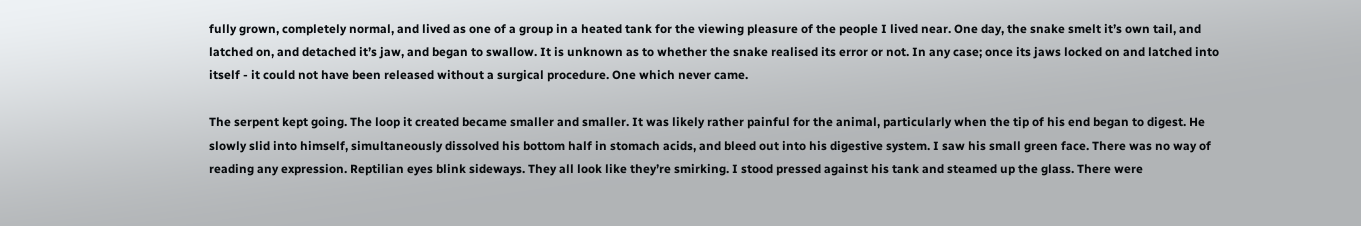fully grown, completely normal, and lived as one of a group in a heated tank for the viewing pleasure of the people I lived near. One day, the snake smelt it’s own tail, and latched on, and detached it’s jaw, and began to swallow. It is unknown as to whether the snake realised its error or not. In any case; once its jaws locked on and latched into itself - it could not have been released without a surgical procedure. One which never came.

The serpent kept going. The loop it created became smaller and smaller. It was likely rather painful for the animal, particularly when the tip of his end began to digest. He slowly slid into himself, simultaneously dissolved his bottom half in stomach acids, and bleed out into his digestive system. I saw his small green face. There was no way of reading any expression. Reptilian eyes blink sideways. They all look like they’re smirking. I stood pressed against his tank and steamed up the glass. There were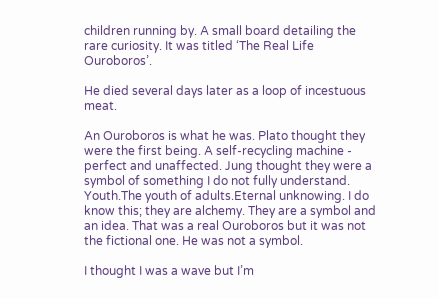children running by. A small board detailing the rare curiosity. It was titled ‘The Real Life Ouroboros’.

He died several days later as a loop of incestuous meat.

An Ouroboros is what he was. Plato thought they were the first being. A self-recycling machine - perfect and unaffected. Jung thought they were a symbol of something I do not fully understand. Youth.The youth of adults.Eternal unknowing. I do know this; they are alchemy. They are a symbol and an idea. That was a real Ouroboros but it was not the fictional one. He was not a symbol.

I thought I was a wave but I’m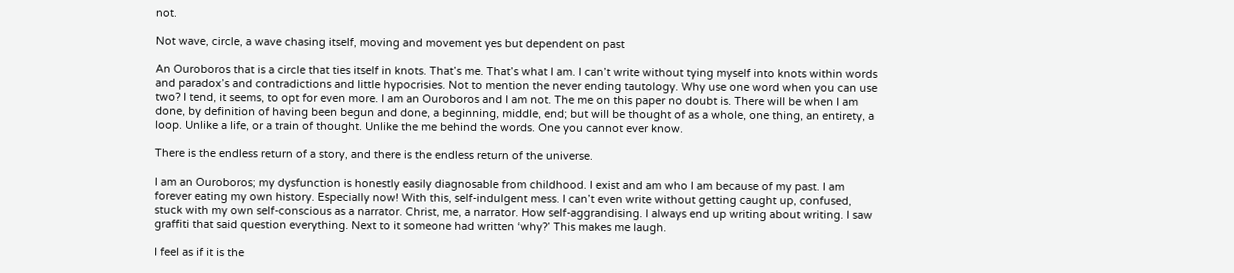not.

Not wave, circle, a wave chasing itself, moving and movement yes but dependent on past

An Ouroboros that is a circle that ties itself in knots. That’s me. That’s what I am. I can’t write without tying myself into knots within words and paradox’s and contradictions and little hypocrisies. Not to mention the never ending tautology. Why use one word when you can use two? I tend, it seems, to opt for even more. I am an Ouroboros and I am not. The me on this paper no doubt is. There will be when I am done, by definition of having been begun and done, a beginning, middle, end; but will be thought of as a whole, one thing, an entirety, a loop. Unlike a life, or a train of thought. Unlike the me behind the words. One you cannot ever know.

There is the endless return of a story, and there is the endless return of the universe.

I am an Ouroboros; my dysfunction is honestly easily diagnosable from childhood. I exist and am who I am because of my past. I am forever eating my own history. Especially now! With this, self-indulgent mess. I can’t even write without getting caught up, confused, stuck with my own self-conscious as a narrator. Christ, me, a narrator. How self-aggrandising. I always end up writing about writing. I saw graffiti that said question everything. Next to it someone had written ‘why?’ This makes me laugh.

I feel as if it is the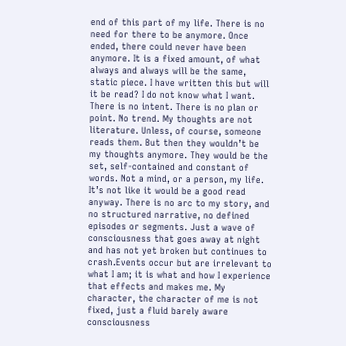end of this part of my life. There is no need for there to be anymore. Once ended, there could never have been anymore. It is a fixed amount, of what always and always will be the same, static piece. I have written this but will it be read? I do not know what I want. There is no intent. There is no plan or point. No trend. My thoughts are not literature. Unless, of course, someone reads them. But then they wouldn’t be my thoughts anymore. They would be the set, self-contained and constant of words. Not a mind, or a person, my life. It’s not like it would be a good read anyway. There is no arc to my story, and no structured narrative, no defined episodes or segments. Just a wave of consciousness that goes away at night and has not yet broken but continues to crash.Events occur but are irrelevant to what I am; it is what and how I experience that effects and makes me. My character, the character of me is not fixed, just a fluid barely aware consciousness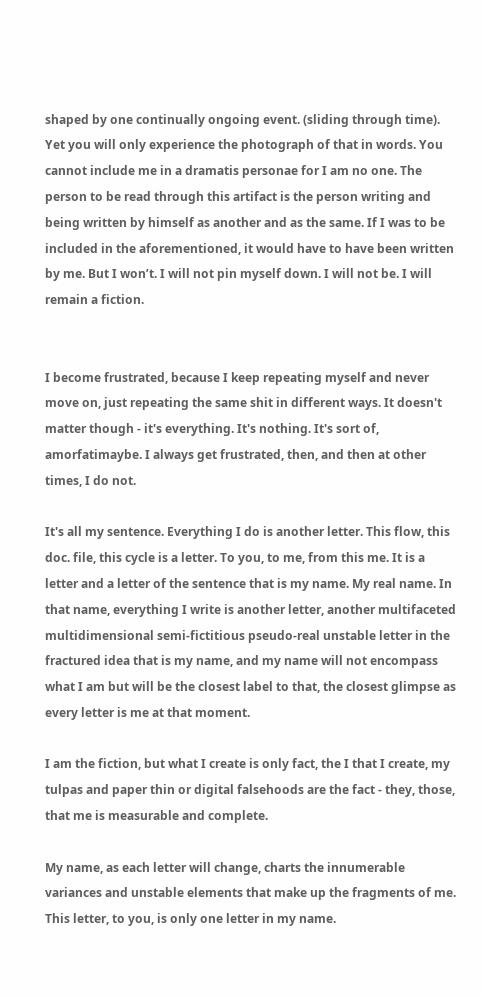shaped by one continually ongoing event. (sliding through time). Yet you will only experience the photograph of that in words. You cannot include me in a dramatis personae for I am no one. The person to be read through this artifact is the person writing and being written by himself as another and as the same. If I was to be included in the aforementioned, it would have to have been written by me. But I won’t. I will not pin myself down. I will not be. I will remain a fiction.


I become frustrated, because I keep repeating myself and never move on, just repeating the same shit in different ways. It doesn't matter though - it's everything. It's nothing. It's sort of, amorfatimaybe. I always get frustrated, then, and then at other times, I do not.

It's all my sentence. Everything I do is another letter. This flow, this doc. file, this cycle is a letter. To you, to me, from this me. It is a letter and a letter of the sentence that is my name. My real name. In that name, everything I write is another letter, another multifaceted multidimensional semi-fictitious pseudo-real unstable letter in the fractured idea that is my name, and my name will not encompass what I am but will be the closest label to that, the closest glimpse as every letter is me at that moment.

I am the fiction, but what I create is only fact, the I that I create, my tulpas and paper thin or digital falsehoods are the fact - they, those, that me is measurable and complete.

My name, as each letter will change, charts the innumerable variances and unstable elements that make up the fragments of me. This letter, to you, is only one letter in my name.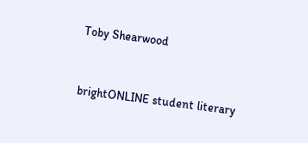Toby Shearwood


brightONLINE student literary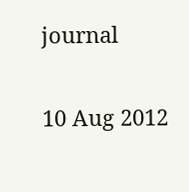journal

10 Aug 2012